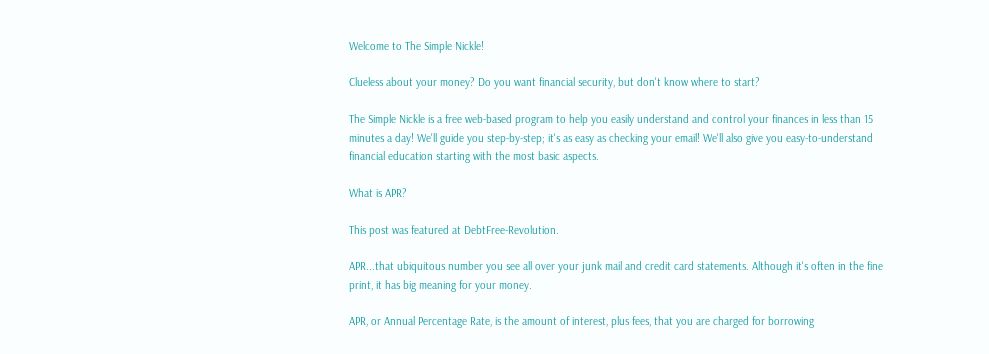Welcome to The Simple Nickle!

Clueless about your money? Do you want financial security, but don't know where to start?

The Simple Nickle is a free web-based program to help you easily understand and control your finances in less than 15 minutes a day! We'll guide you step-by-step; it's as easy as checking your email! We'll also give you easy-to-understand financial education starting with the most basic aspects.

What is APR?

This post was featured at DebtFree-Revolution.

APR...that ubiquitous number you see all over your junk mail and credit card statements. Although it's often in the fine print, it has big meaning for your money.

APR, or Annual Percentage Rate, is the amount of interest, plus fees, that you are charged for borrowing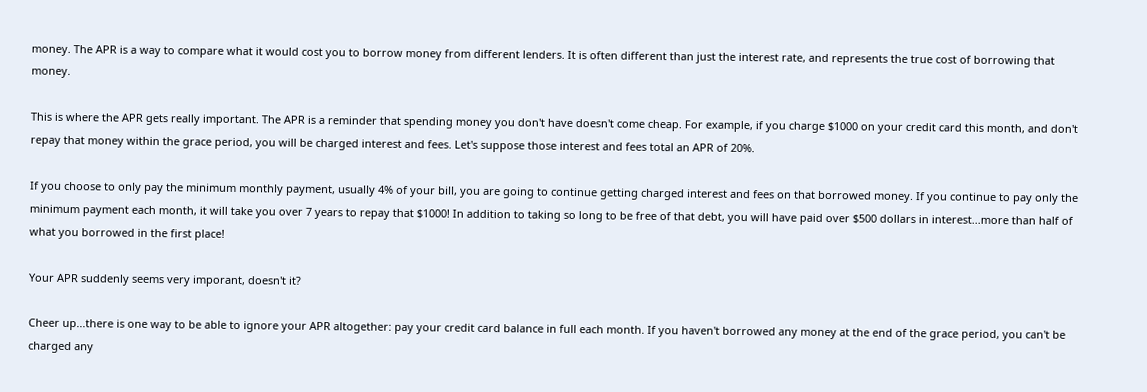money. The APR is a way to compare what it would cost you to borrow money from different lenders. It is often different than just the interest rate, and represents the true cost of borrowing that money.

This is where the APR gets really important. The APR is a reminder that spending money you don't have doesn't come cheap. For example, if you charge $1000 on your credit card this month, and don't repay that money within the grace period, you will be charged interest and fees. Let's suppose those interest and fees total an APR of 20%.

If you choose to only pay the minimum monthly payment, usually 4% of your bill, you are going to continue getting charged interest and fees on that borrowed money. If you continue to pay only the minimum payment each month, it will take you over 7 years to repay that $1000! In addition to taking so long to be free of that debt, you will have paid over $500 dollars in interest...more than half of what you borrowed in the first place!

Your APR suddenly seems very imporant, doesn't it?

Cheer up...there is one way to be able to ignore your APR altogether: pay your credit card balance in full each month. If you haven't borrowed any money at the end of the grace period, you can't be charged any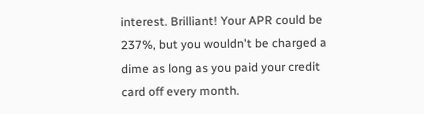interest. Brilliant! Your APR could be 237%, but you wouldn't be charged a dime as long as you paid your credit card off every month.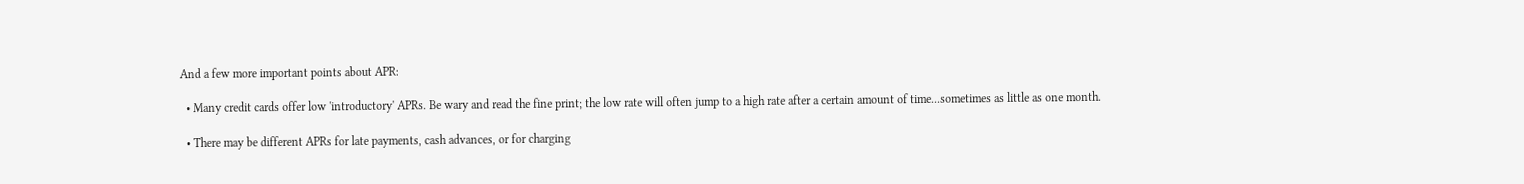And a few more important points about APR:

  • Many credit cards offer low 'introductory' APRs. Be wary and read the fine print; the low rate will often jump to a high rate after a certain amount of time...sometimes as little as one month.

  • There may be different APRs for late payments, cash advances, or for charging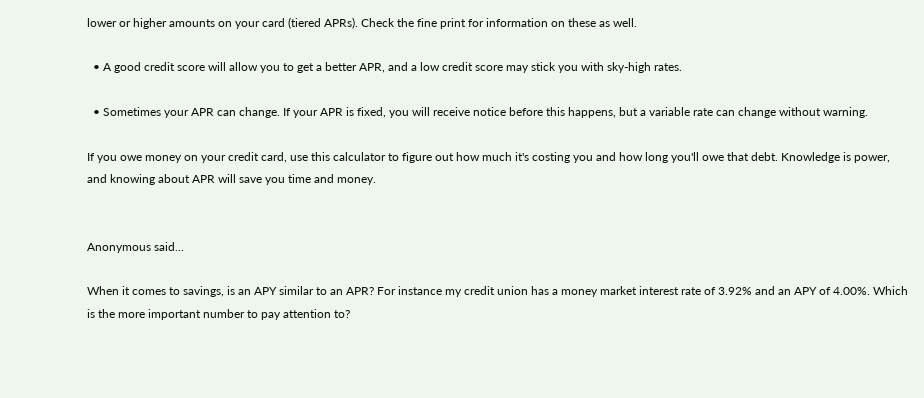lower or higher amounts on your card (tiered APRs). Check the fine print for information on these as well.

  • A good credit score will allow you to get a better APR, and a low credit score may stick you with sky-high rates.

  • Sometimes your APR can change. If your APR is fixed, you will receive notice before this happens, but a variable rate can change without warning.

If you owe money on your credit card, use this calculator to figure out how much it's costing you and how long you'll owe that debt. Knowledge is power, and knowing about APR will save you time and money.


Anonymous said...

When it comes to savings, is an APY similar to an APR? For instance my credit union has a money market interest rate of 3.92% and an APY of 4.00%. Which is the more important number to pay attention to?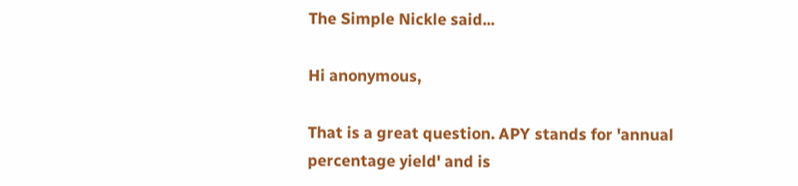The Simple Nickle said...

Hi anonymous,

That is a great question. APY stands for 'annual percentage yield' and is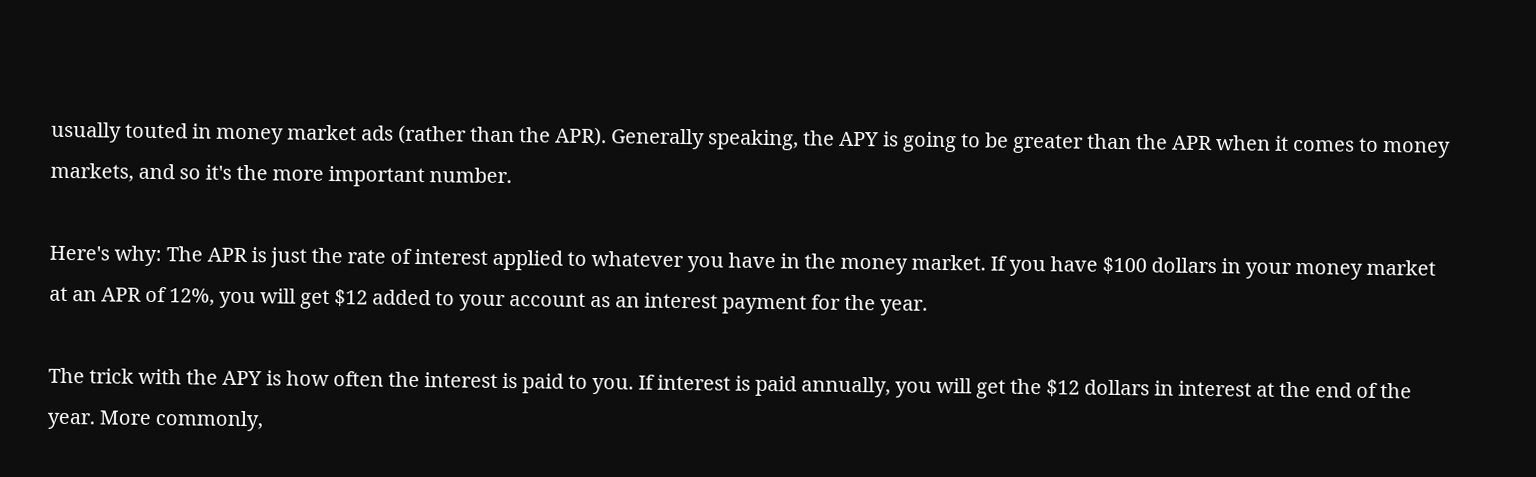usually touted in money market ads (rather than the APR). Generally speaking, the APY is going to be greater than the APR when it comes to money markets, and so it's the more important number.

Here's why: The APR is just the rate of interest applied to whatever you have in the money market. If you have $100 dollars in your money market at an APR of 12%, you will get $12 added to your account as an interest payment for the year.

The trick with the APY is how often the interest is paid to you. If interest is paid annually, you will get the $12 dollars in interest at the end of the year. More commonly,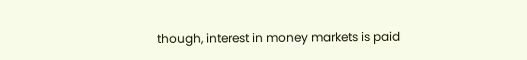though, interest in money markets is paid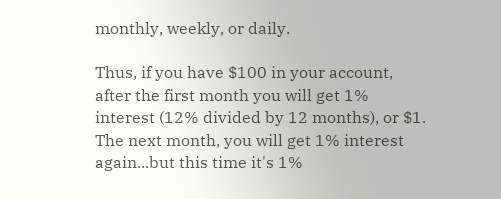monthly, weekly, or daily.

Thus, if you have $100 in your account, after the first month you will get 1% interest (12% divided by 12 months), or $1. The next month, you will get 1% interest again...but this time it's 1%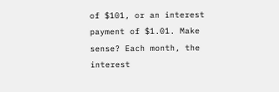of $101, or an interest payment of $1.01. Make sense? Each month, the interest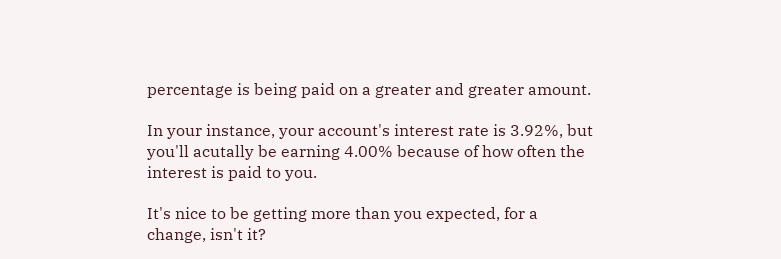percentage is being paid on a greater and greater amount.

In your instance, your account's interest rate is 3.92%, but you'll acutally be earning 4.00% because of how often the interest is paid to you.

It's nice to be getting more than you expected, for a change, isn't it?